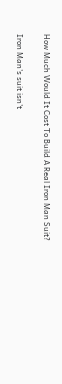How Much Would It Cost To Build A Real Iron Man Suit?

Iron Man's suit isn't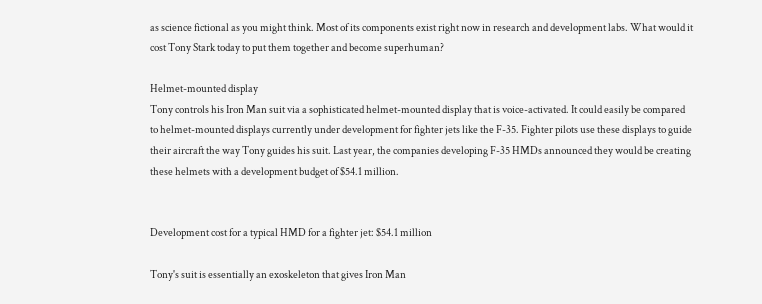as science fictional as you might think. Most of its components exist right now in research and development labs. What would it cost Tony Stark today to put them together and become superhuman?

Helmet-mounted display
Tony controls his Iron Man suit via a sophisticated helmet-mounted display that is voice-activated. It could easily be compared to helmet-mounted displays currently under development for fighter jets like the F-35. Fighter pilots use these displays to guide their aircraft the way Tony guides his suit. Last year, the companies developing F-35 HMDs announced they would be creating these helmets with a development budget of $54.1 million.


Development cost for a typical HMD for a fighter jet: $54.1 million

Tony's suit is essentially an exoskeleton that gives Iron Man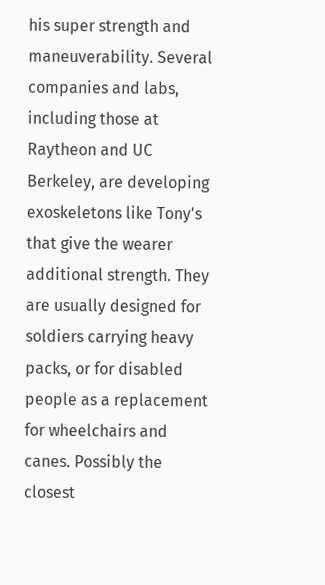his super strength and maneuverability. Several companies and labs, including those at Raytheon and UC Berkeley, are developing exoskeletons like Tony's that give the wearer additional strength. They are usually designed for soldiers carrying heavy packs, or for disabled people as a replacement for wheelchairs and canes. Possibly the closest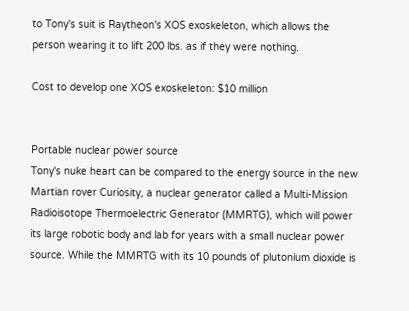to Tony's suit is Raytheon's XOS exoskeleton, which allows the person wearing it to lift 200 lbs. as if they were nothing.

Cost to develop one XOS exoskeleton: $10 million


Portable nuclear power source
Tony's nuke heart can be compared to the energy source in the new Martian rover Curiosity, a nuclear generator called a Multi-Mission Radioisotope Thermoelectric Generator (MMRTG), which will power its large robotic body and lab for years with a small nuclear power source. While the MMRTG with its 10 pounds of plutonium dioxide is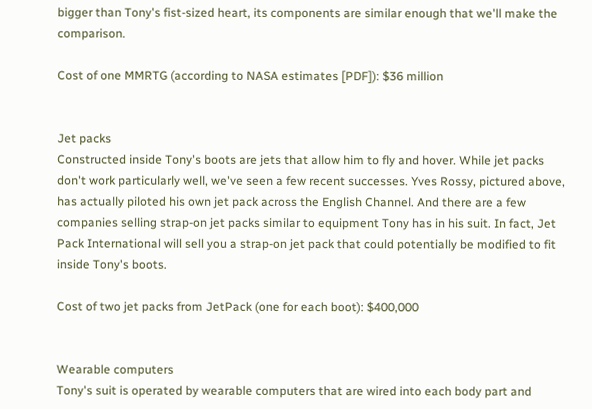bigger than Tony's fist-sized heart, its components are similar enough that we'll make the comparison.

Cost of one MMRTG (according to NASA estimates [PDF]): $36 million


Jet packs
Constructed inside Tony's boots are jets that allow him to fly and hover. While jet packs don't work particularly well, we've seen a few recent successes. Yves Rossy, pictured above, has actually piloted his own jet pack across the English Channel. And there are a few companies selling strap-on jet packs similar to equipment Tony has in his suit. In fact, Jet Pack International will sell you a strap-on jet pack that could potentially be modified to fit inside Tony's boots.

Cost of two jet packs from JetPack (one for each boot): $400,000


Wearable computers
Tony's suit is operated by wearable computers that are wired into each body part and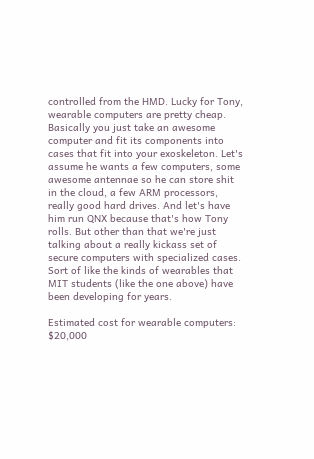controlled from the HMD. Lucky for Tony, wearable computers are pretty cheap. Basically you just take an awesome computer and fit its components into cases that fit into your exoskeleton. Let's assume he wants a few computers, some awesome antennae so he can store shit in the cloud, a few ARM processors, really good hard drives. And let's have him run QNX because that's how Tony rolls. But other than that we're just talking about a really kickass set of secure computers with specialized cases. Sort of like the kinds of wearables that MIT students (like the one above) have been developing for years.

Estimated cost for wearable computers: $20,000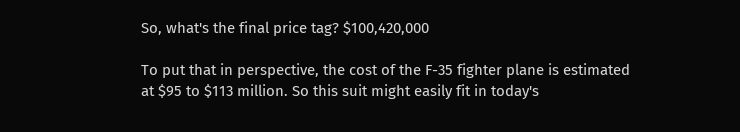So, what's the final price tag? $100,420,000

To put that in perspective, the cost of the F-35 fighter plane is estimated at $95 to $113 million. So this suit might easily fit in today's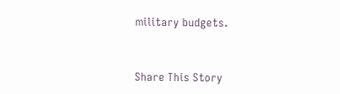military budgets.


Share This Story